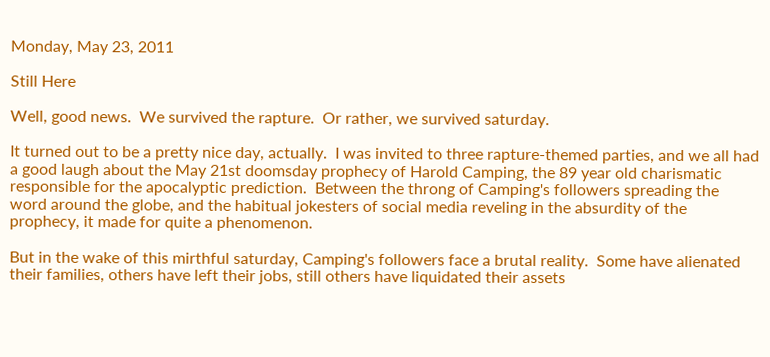Monday, May 23, 2011

Still Here

Well, good news.  We survived the rapture.  Or rather, we survived saturday.

It turned out to be a pretty nice day, actually.  I was invited to three rapture-themed parties, and we all had a good laugh about the May 21st doomsday prophecy of Harold Camping, the 89 year old charismatic responsible for the apocalyptic prediction.  Between the throng of Camping's followers spreading the word around the globe, and the habitual jokesters of social media reveling in the absurdity of the prophecy, it made for quite a phenomenon.

But in the wake of this mirthful saturday, Camping's followers face a brutal reality.  Some have alienated their families, others have left their jobs, still others have liquidated their assets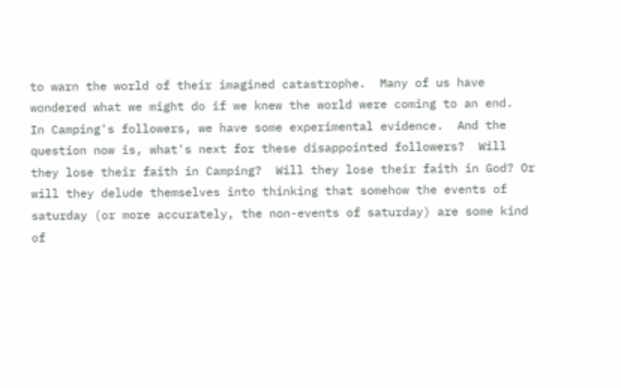to warn the world of their imagined catastrophe.  Many of us have wondered what we might do if we knew the world were coming to an end.  In Camping's followers, we have some experimental evidence.  And the question now is, what's next for these disappointed followers?  Will they lose their faith in Camping?  Will they lose their faith in God? Or will they delude themselves into thinking that somehow the events of saturday (or more accurately, the non-events of saturday) are some kind of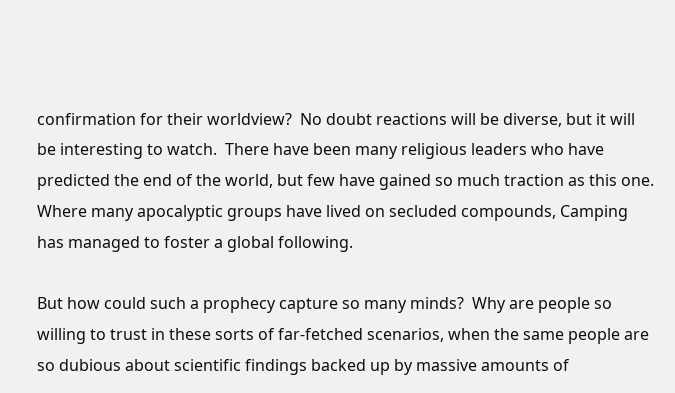confirmation for their worldview?  No doubt reactions will be diverse, but it will be interesting to watch.  There have been many religious leaders who have predicted the end of the world, but few have gained so much traction as this one.  Where many apocalyptic groups have lived on secluded compounds, Camping has managed to foster a global following.

But how could such a prophecy capture so many minds?  Why are people so willing to trust in these sorts of far-fetched scenarios, when the same people are so dubious about scientific findings backed up by massive amounts of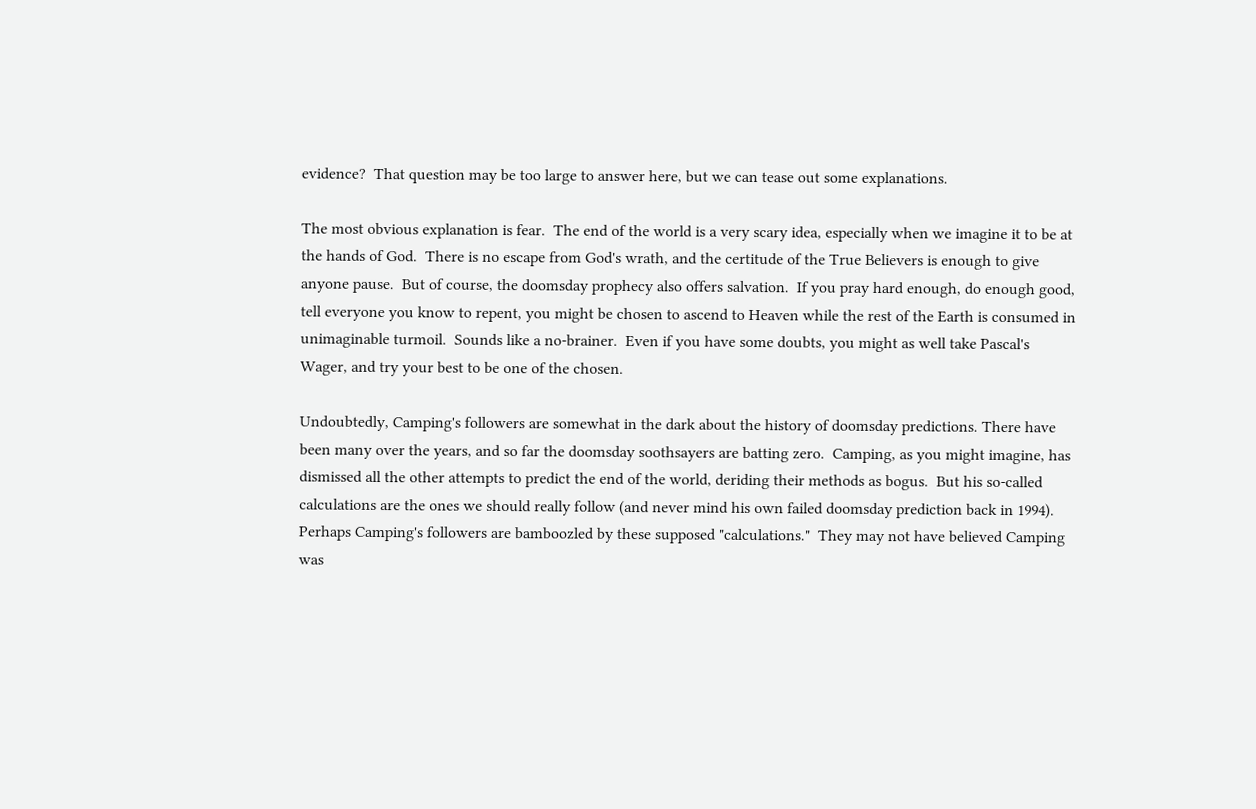evidence?  That question may be too large to answer here, but we can tease out some explanations.

The most obvious explanation is fear.  The end of the world is a very scary idea, especially when we imagine it to be at the hands of God.  There is no escape from God's wrath, and the certitude of the True Believers is enough to give anyone pause.  But of course, the doomsday prophecy also offers salvation.  If you pray hard enough, do enough good, tell everyone you know to repent, you might be chosen to ascend to Heaven while the rest of the Earth is consumed in unimaginable turmoil.  Sounds like a no-brainer.  Even if you have some doubts, you might as well take Pascal's Wager, and try your best to be one of the chosen.

Undoubtedly, Camping's followers are somewhat in the dark about the history of doomsday predictions. There have been many over the years, and so far the doomsday soothsayers are batting zero.  Camping, as you might imagine, has dismissed all the other attempts to predict the end of the world, deriding their methods as bogus.  But his so-called calculations are the ones we should really follow (and never mind his own failed doomsday prediction back in 1994).  Perhaps Camping's followers are bamboozled by these supposed "calculations."  They may not have believed Camping was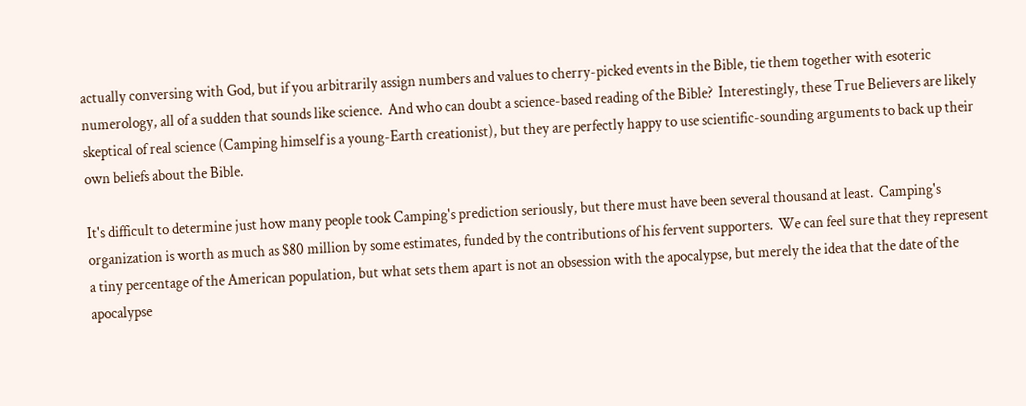actually conversing with God, but if you arbitrarily assign numbers and values to cherry-picked events in the Bible, tie them together with esoteric numerology, all of a sudden that sounds like science.  And who can doubt a science-based reading of the Bible?  Interestingly, these True Believers are likely skeptical of real science (Camping himself is a young-Earth creationist), but they are perfectly happy to use scientific-sounding arguments to back up their own beliefs about the Bible.

It's difficult to determine just how many people took Camping's prediction seriously, but there must have been several thousand at least.  Camping's organization is worth as much as $80 million by some estimates, funded by the contributions of his fervent supporters.  We can feel sure that they represent a tiny percentage of the American population, but what sets them apart is not an obsession with the apocalypse, but merely the idea that the date of the apocalypse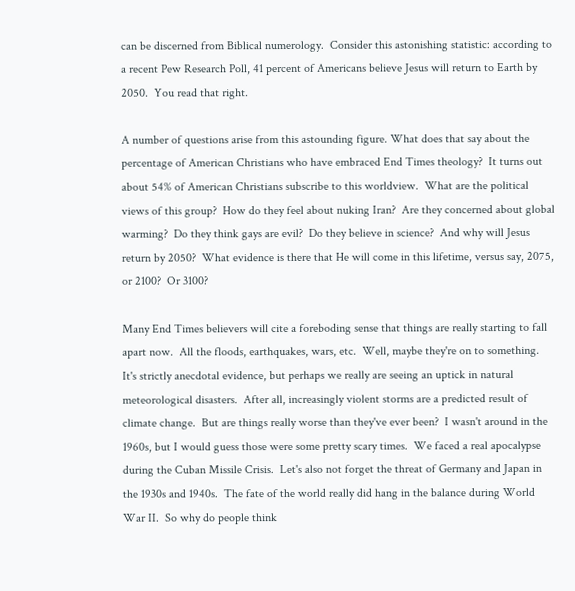can be discerned from Biblical numerology.  Consider this astonishing statistic: according to a recent Pew Research Poll, 41 percent of Americans believe Jesus will return to Earth by 2050.  You read that right.

A number of questions arise from this astounding figure. What does that say about the percentage of American Christians who have embraced End Times theology?  It turns out about 54% of American Christians subscribe to this worldview.  What are the political views of this group?  How do they feel about nuking Iran?  Are they concerned about global warming?  Do they think gays are evil?  Do they believe in science?  And why will Jesus return by 2050?  What evidence is there that He will come in this lifetime, versus say, 2075, or 2100?  Or 3100?

Many End Times believers will cite a foreboding sense that things are really starting to fall apart now.  All the floods, earthquakes, wars, etc.  Well, maybe they're on to something.  It's strictly anecdotal evidence, but perhaps we really are seeing an uptick in natural meteorological disasters.  After all, increasingly violent storms are a predicted result of climate change.  But are things really worse than they've ever been?  I wasn't around in the 1960s, but I would guess those were some pretty scary times.  We faced a real apocalypse during the Cuban Missile Crisis.  Let's also not forget the threat of Germany and Japan in the 1930s and 1940s.  The fate of the world really did hang in the balance during World War II.  So why do people think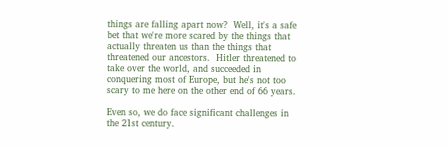things are falling apart now?  Well, it's a safe bet that we're more scared by the things that actually threaten us than the things that threatened our ancestors.  Hitler threatened to take over the world, and succeeded in conquering most of Europe, but he's not too scary to me here on the other end of 66 years.

Even so, we do face significant challenges in the 21st century.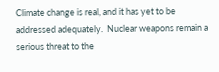Climate change is real, and it has yet to be addressed adequately.  Nuclear weapons remain a serious threat to the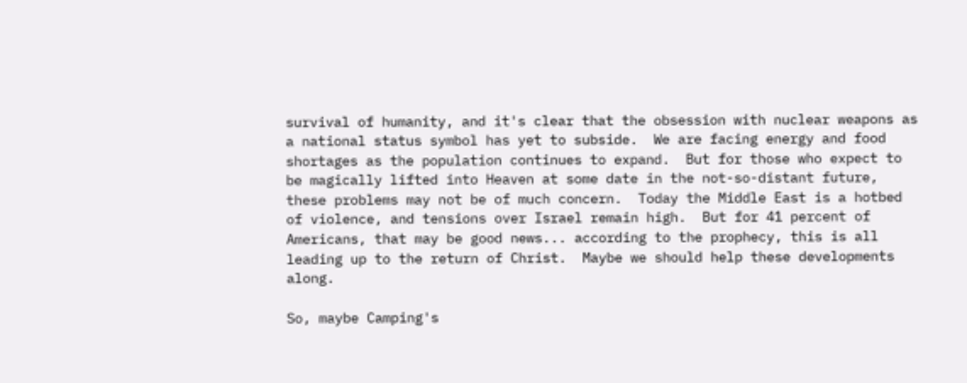survival of humanity, and it's clear that the obsession with nuclear weapons as a national status symbol has yet to subside.  We are facing energy and food shortages as the population continues to expand.  But for those who expect to be magically lifted into Heaven at some date in the not-so-distant future, these problems may not be of much concern.  Today the Middle East is a hotbed of violence, and tensions over Israel remain high.  But for 41 percent of Americans, that may be good news... according to the prophecy, this is all leading up to the return of Christ.  Maybe we should help these developments along.

So, maybe Camping's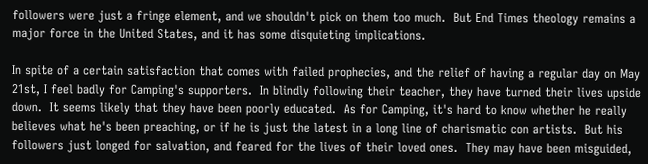followers were just a fringe element, and we shouldn't pick on them too much.  But End Times theology remains a major force in the United States, and it has some disquieting implications.

In spite of a certain satisfaction that comes with failed prophecies, and the relief of having a regular day on May 21st, I feel badly for Camping's supporters.  In blindly following their teacher, they have turned their lives upside down.  It seems likely that they have been poorly educated.  As for Camping, it's hard to know whether he really believes what he's been preaching, or if he is just the latest in a long line of charismatic con artists.  But his followers just longed for salvation, and feared for the lives of their loved ones.  They may have been misguided,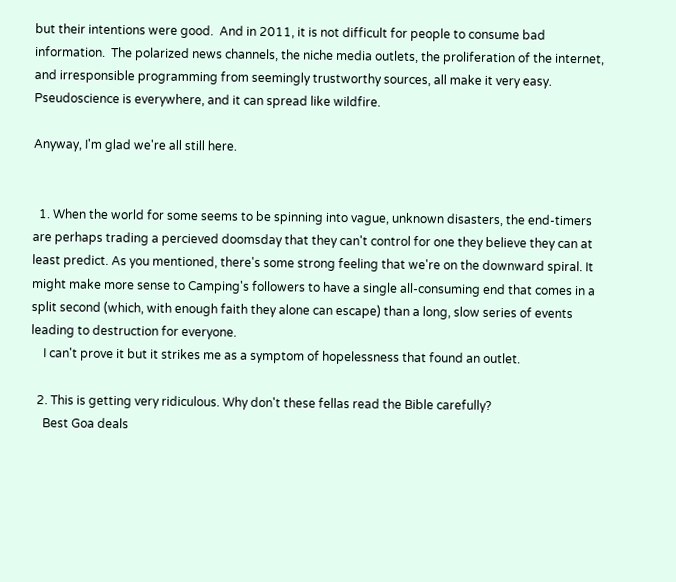but their intentions were good.  And in 2011, it is not difficult for people to consume bad information.  The polarized news channels, the niche media outlets, the proliferation of the internet, and irresponsible programming from seemingly trustworthy sources, all make it very easy.  Pseudoscience is everywhere, and it can spread like wildfire.

Anyway, I'm glad we're all still here.


  1. When the world for some seems to be spinning into vague, unknown disasters, the end-timers are perhaps trading a percieved doomsday that they can't control for one they believe they can at least predict. As you mentioned, there's some strong feeling that we're on the downward spiral. It might make more sense to Camping's followers to have a single all-consuming end that comes in a split second (which, with enough faith they alone can escape) than a long, slow series of events leading to destruction for everyone.
    I can't prove it but it strikes me as a symptom of hopelessness that found an outlet.

  2. This is getting very ridiculous. Why don't these fellas read the Bible carefully?
    Best Goa deals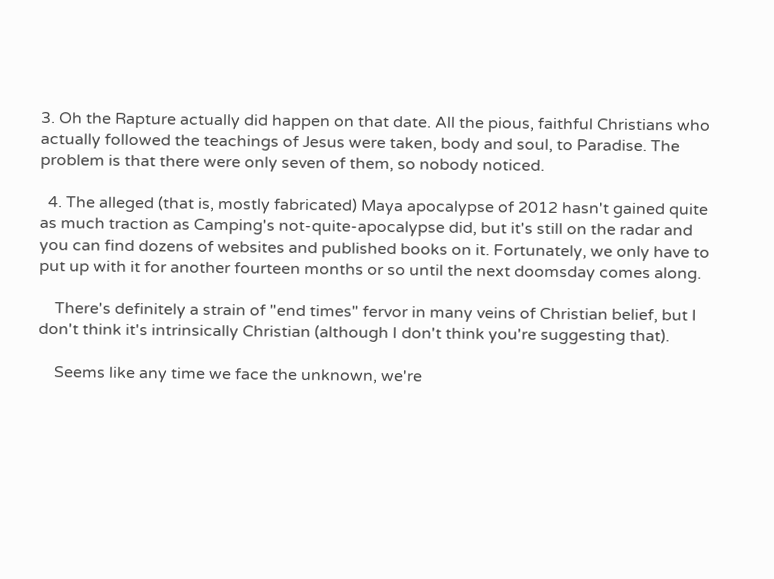3. Oh the Rapture actually did happen on that date. All the pious, faithful Christians who actually followed the teachings of Jesus were taken, body and soul, to Paradise. The problem is that there were only seven of them, so nobody noticed.

  4. The alleged (that is, mostly fabricated) Maya apocalypse of 2012 hasn't gained quite as much traction as Camping's not-quite-apocalypse did, but it's still on the radar and you can find dozens of websites and published books on it. Fortunately, we only have to put up with it for another fourteen months or so until the next doomsday comes along.

    There's definitely a strain of "end times" fervor in many veins of Christian belief, but I don't think it's intrinsically Christian (although I don't think you're suggesting that).

    Seems like any time we face the unknown, we're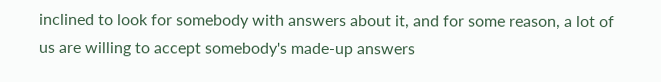inclined to look for somebody with answers about it, and for some reason, a lot of us are willing to accept somebody's made-up answers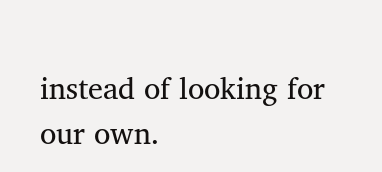instead of looking for our own.